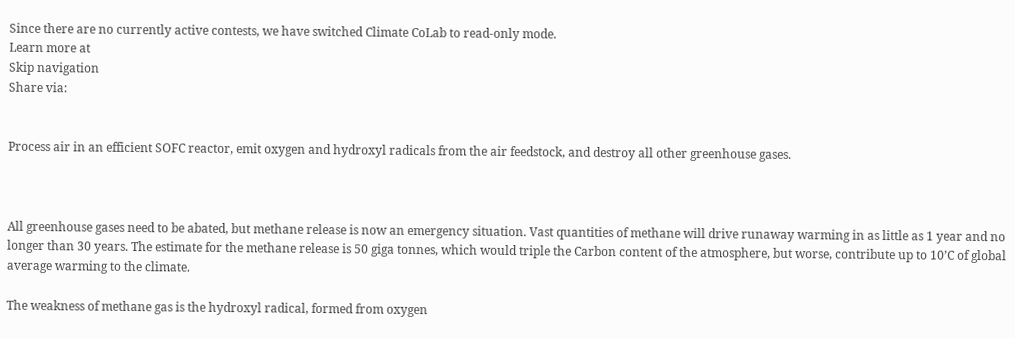Since there are no currently active contests, we have switched Climate CoLab to read-only mode.
Learn more at
Skip navigation
Share via:


Process air in an efficient SOFC reactor, emit oxygen and hydroxyl radicals from the air feedstock, and destroy all other greenhouse gases.



All greenhouse gases need to be abated, but methane release is now an emergency situation. Vast quantities of methane will drive runaway warming in as little as 1 year and no longer than 30 years. The estimate for the methane release is 50 giga tonnes, which would triple the Carbon content of the atmosphere, but worse, contribute up to 10’C of global average warming to the climate.

The weakness of methane gas is the hydroxyl radical, formed from oxygen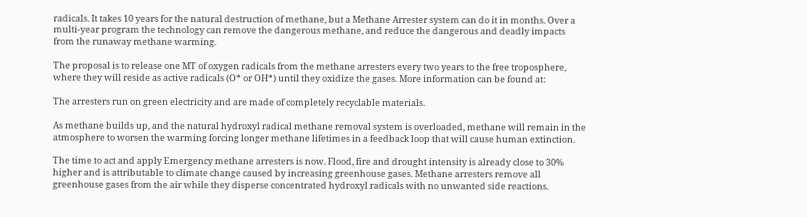radicals. It takes 10 years for the natural destruction of methane, but a Methane Arrester system can do it in months. Over a multi-year program the technology can remove the dangerous methane, and reduce the dangerous and deadly impacts from the runaway methane warming.

The proposal is to release one MT of oxygen radicals from the methane arresters every two years to the free troposphere, where they will reside as active radicals (O* or OH*) until they oxidize the gases. More information can be found at:

The arresters run on green electricity and are made of completely recyclable materials.

As methane builds up, and the natural hydroxyl radical methane removal system is overloaded, methane will remain in the atmosphere to worsen the warming forcing longer methane lifetimes in a feedback loop that will cause human extinction.

The time to act and apply Emergency methane arresters is now. Flood, fire and drought intensity is already close to 30% higher and is attributable to climate change caused by increasing greenhouse gases. Methane arresters remove all greenhouse gases from the air while they disperse concentrated hydroxyl radicals with no unwanted side reactions.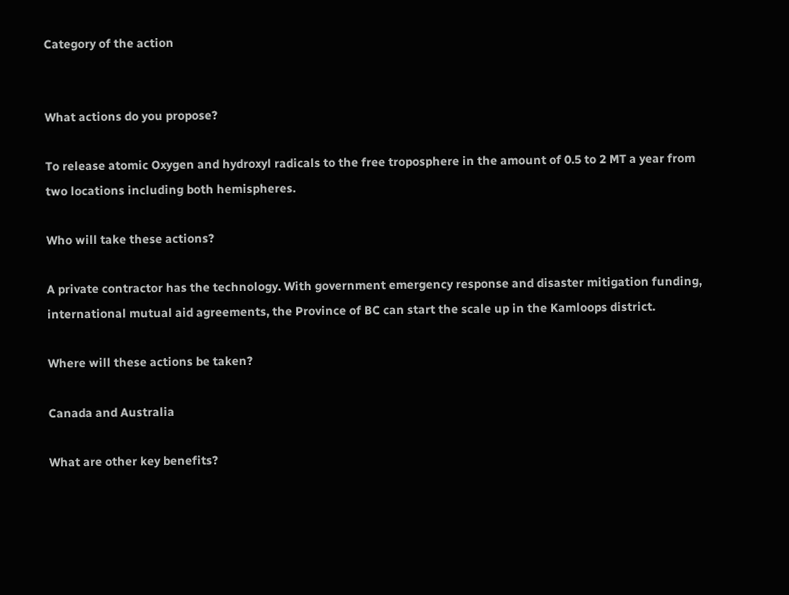Category of the action


What actions do you propose?

To release atomic Oxygen and hydroxyl radicals to the free troposphere in the amount of 0.5 to 2 MT a year from two locations including both hemispheres.

Who will take these actions?

A private contractor has the technology. With government emergency response and disaster mitigation funding, international mutual aid agreements, the Province of BC can start the scale up in the Kamloops district.

Where will these actions be taken?

Canada and Australia

What are other key benefits?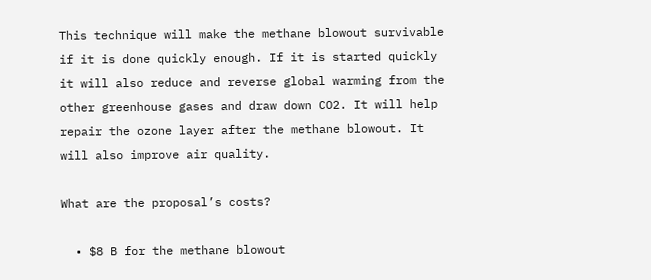This technique will make the methane blowout survivable if it is done quickly enough. If it is started quickly it will also reduce and reverse global warming from the other greenhouse gases and draw down CO2. It will help repair the ozone layer after the methane blowout. It will also improve air quality.

What are the proposal’s costs?

  • $8 B for the methane blowout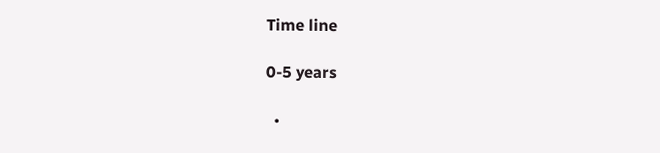Time line

0-5 years

  •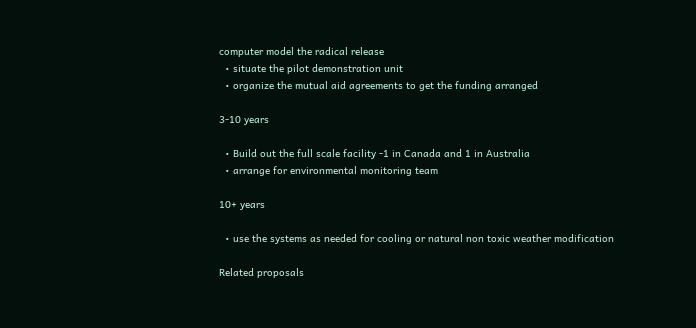computer model the radical release
  • situate the pilot demonstration unit
  • organize the mutual aid agreements to get the funding arranged

3-10 years

  • Build out the full scale facility -1 in Canada and 1 in Australia
  • arrange for environmental monitoring team

10+ years

  • use the systems as needed for cooling or natural non toxic weather modification

Related proposals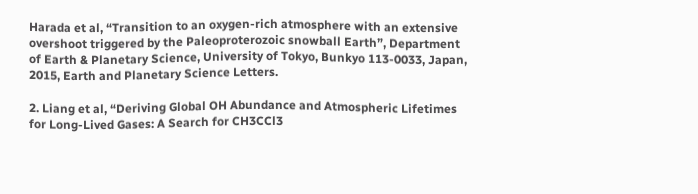Harada et al, “Transition to an oxygen-rich atmosphere with an extensive overshoot triggered by the Paleoproterozoic snowball Earth”, Department of Earth & Planetary Science, University of Tokyo, Bunkyo 113-0033, Japan, 2015, Earth and Planetary Science Letters.

2. Liang et al, “Deriving Global OH Abundance and Atmospheric Lifetimes for Long-Lived Gases: A Search for CH3CCl3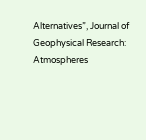Alternatives”, Journal of Geophysical Research: Atmospheres